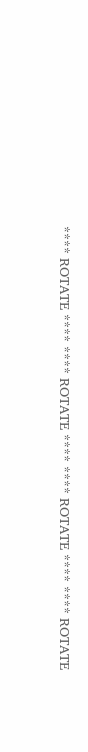**** ROTATE **** **** ROTATE **** **** ROTATE **** **** ROTATE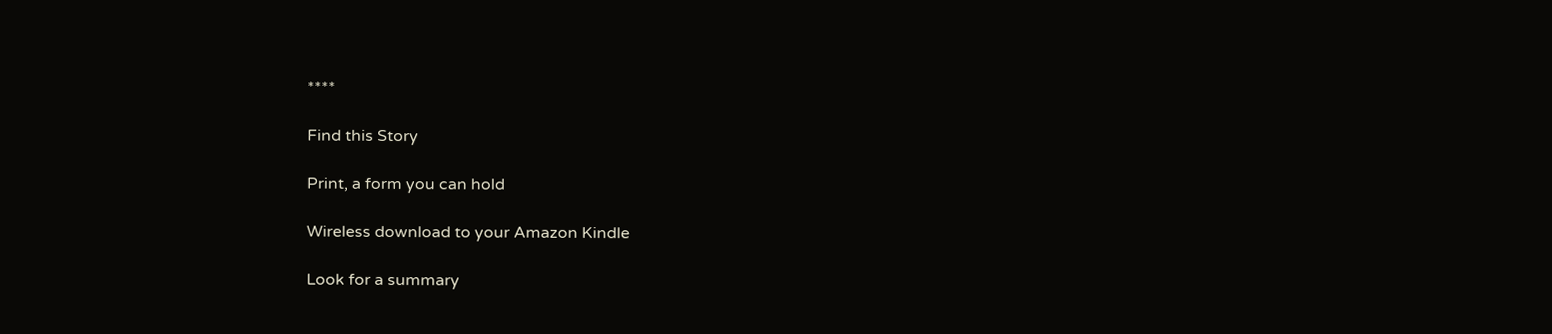****

Find this Story

Print, a form you can hold

Wireless download to your Amazon Kindle

Look for a summary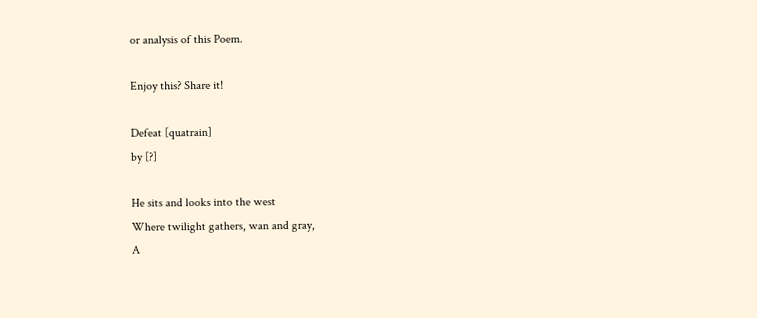or analysis of this Poem.

Enjoy this? Share it!

Defeat [quatrain]
by [?]

He sits and looks into the west
Where twilight gathers, wan and gray,
A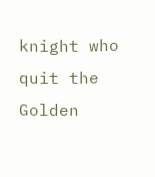knight who quit the Golden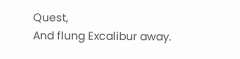Quest,
And flung Excalibur away.